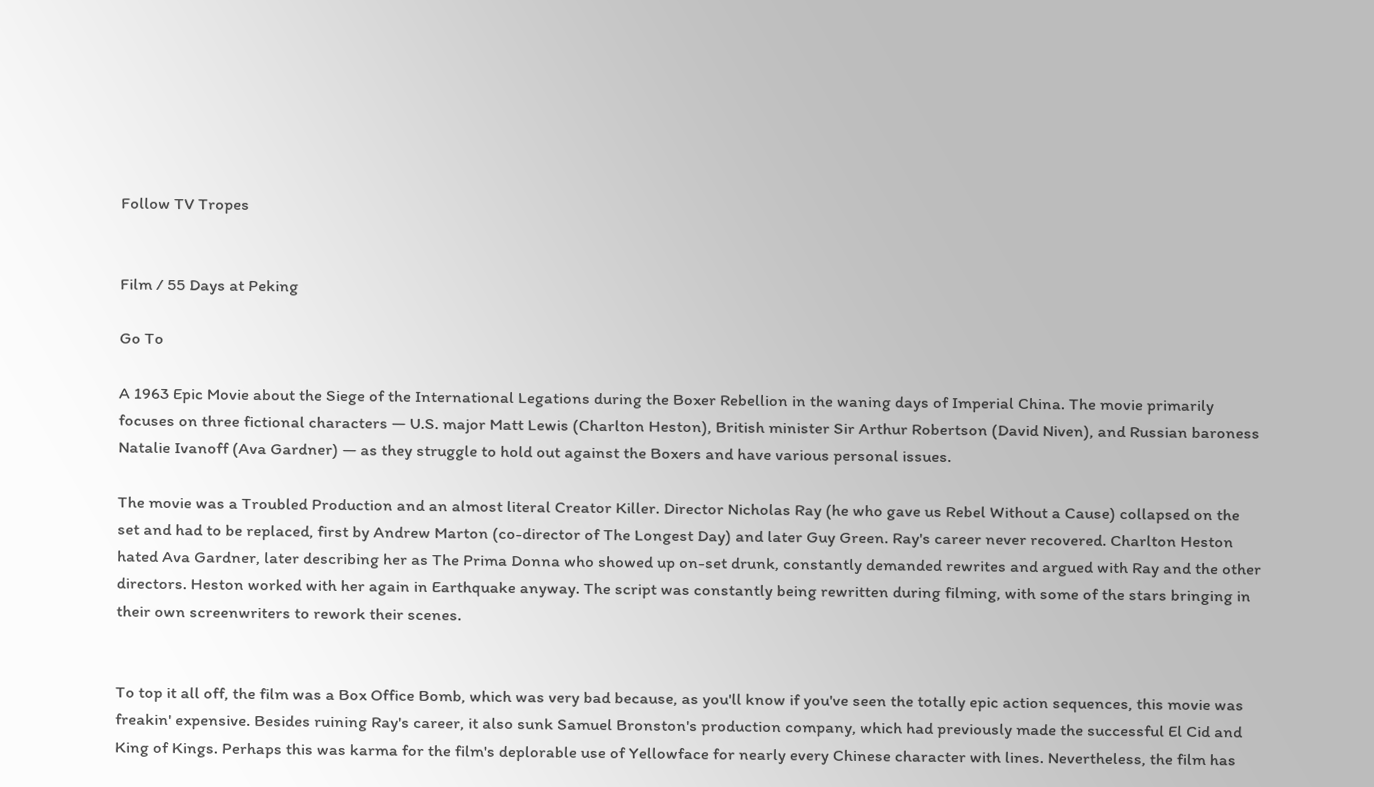Follow TV Tropes


Film / 55 Days at Peking

Go To

A 1963 Epic Movie about the Siege of the International Legations during the Boxer Rebellion in the waning days of Imperial China. The movie primarily focuses on three fictional characters — U.S. major Matt Lewis (Charlton Heston), British minister Sir Arthur Robertson (David Niven), and Russian baroness Natalie Ivanoff (Ava Gardner) — as they struggle to hold out against the Boxers and have various personal issues.

The movie was a Troubled Production and an almost literal Creator Killer. Director Nicholas Ray (he who gave us Rebel Without a Cause) collapsed on the set and had to be replaced, first by Andrew Marton (co-director of The Longest Day) and later Guy Green. Ray's career never recovered. Charlton Heston hated Ava Gardner, later describing her as The Prima Donna who showed up on-set drunk, constantly demanded rewrites and argued with Ray and the other directors. Heston worked with her again in Earthquake anyway. The script was constantly being rewritten during filming, with some of the stars bringing in their own screenwriters to rework their scenes.


To top it all off, the film was a Box Office Bomb, which was very bad because, as you'll know if you've seen the totally epic action sequences, this movie was freakin' expensive. Besides ruining Ray's career, it also sunk Samuel Bronston's production company, which had previously made the successful El Cid and King of Kings. Perhaps this was karma for the film's deplorable use of Yellowface for nearly every Chinese character with lines. Nevertheless, the film has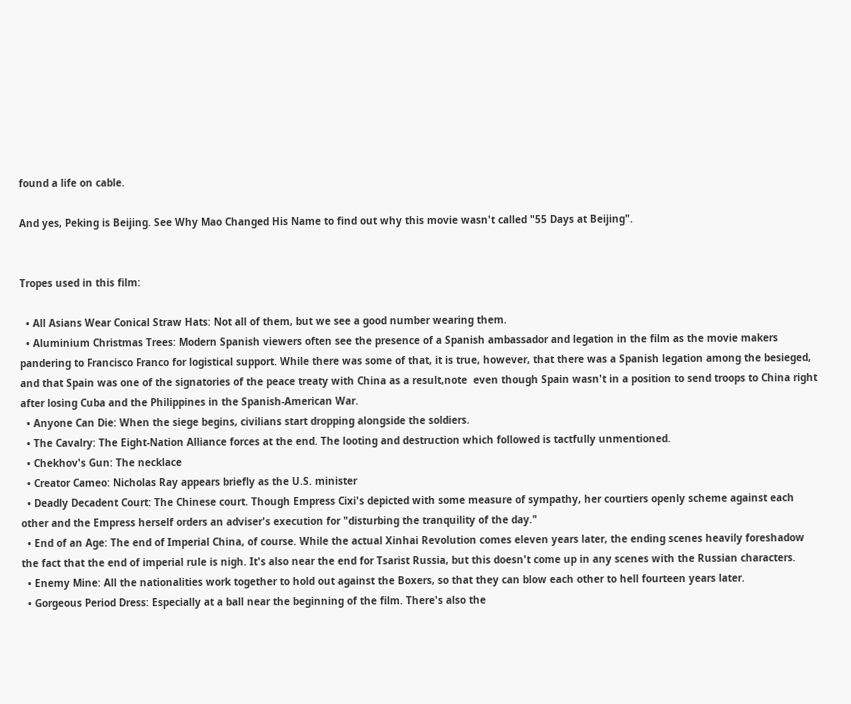found a life on cable.

And yes, Peking is Beijing. See Why Mao Changed His Name to find out why this movie wasn't called "55 Days at Beijing".


Tropes used in this film:

  • All Asians Wear Conical Straw Hats: Not all of them, but we see a good number wearing them.
  • Aluminium Christmas Trees: Modern Spanish viewers often see the presence of a Spanish ambassador and legation in the film as the movie makers pandering to Francisco Franco for logistical support. While there was some of that, it is true, however, that there was a Spanish legation among the besieged, and that Spain was one of the signatories of the peace treaty with China as a result,note  even though Spain wasn't in a position to send troops to China right after losing Cuba and the Philippines in the Spanish-American War.
  • Anyone Can Die: When the siege begins, civilians start dropping alongside the soldiers.
  • The Cavalry: The Eight-Nation Alliance forces at the end. The looting and destruction which followed is tactfully unmentioned.
  • Chekhov's Gun: The necklace
  • Creator Cameo: Nicholas Ray appears briefly as the U.S. minister
  • Deadly Decadent Court: The Chinese court. Though Empress Cixi's depicted with some measure of sympathy, her courtiers openly scheme against each other and the Empress herself orders an adviser's execution for "disturbing the tranquility of the day."
  • End of an Age: The end of Imperial China, of course. While the actual Xinhai Revolution comes eleven years later, the ending scenes heavily foreshadow the fact that the end of imperial rule is nigh. It's also near the end for Tsarist Russia, but this doesn't come up in any scenes with the Russian characters.
  • Enemy Mine: All the nationalities work together to hold out against the Boxers, so that they can blow each other to hell fourteen years later.
  • Gorgeous Period Dress: Especially at a ball near the beginning of the film. There's also the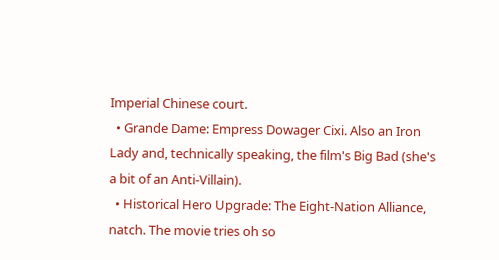Imperial Chinese court.
  • Grande Dame: Empress Dowager Cixi. Also an Iron Lady and, technically speaking, the film's Big Bad (she's a bit of an Anti-Villain).
  • Historical Hero Upgrade: The Eight-Nation Alliance, natch. The movie tries oh so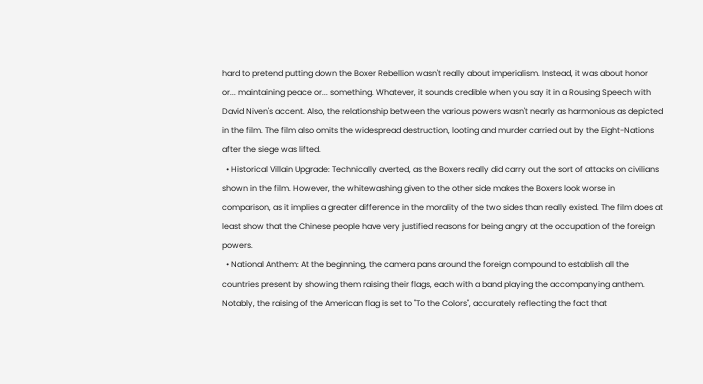hard to pretend putting down the Boxer Rebellion wasn't really about imperialism. Instead, it was about honor or... maintaining peace or... something. Whatever, it sounds credible when you say it in a Rousing Speech with David Niven's accent. Also, the relationship between the various powers wasn't nearly as harmonious as depicted in the film. The film also omits the widespread destruction, looting and murder carried out by the Eight-Nations after the siege was lifted.
  • Historical Villain Upgrade: Technically averted, as the Boxers really did carry out the sort of attacks on civilians shown in the film. However, the whitewashing given to the other side makes the Boxers look worse in comparison, as it implies a greater difference in the morality of the two sides than really existed. The film does at least show that the Chinese people have very justified reasons for being angry at the occupation of the foreign powers.
  • National Anthem: At the beginning, the camera pans around the foreign compound to establish all the countries present by showing them raising their flags, each with a band playing the accompanying anthem. Notably, the raising of the American flag is set to "To the Colors", accurately reflecting the fact that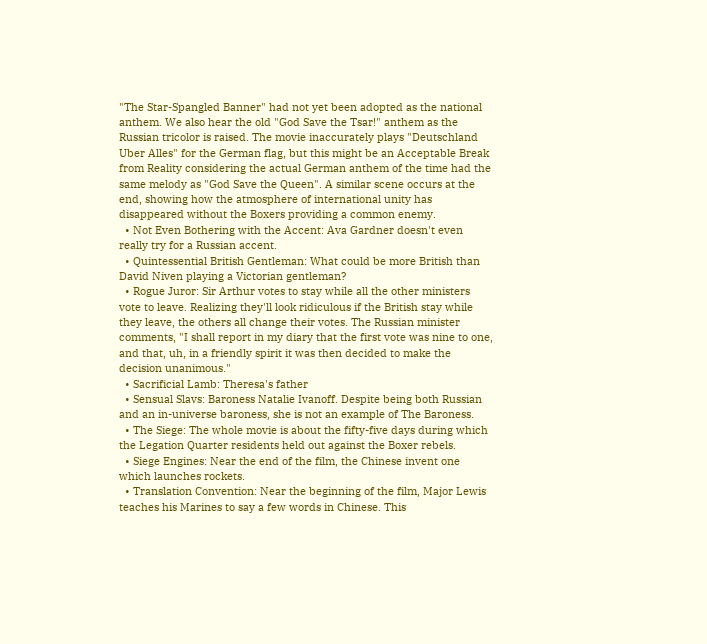"The Star-Spangled Banner" had not yet been adopted as the national anthem. We also hear the old "God Save the Tsar!" anthem as the Russian tricolor is raised. The movie inaccurately plays "Deutschland Uber Alles" for the German flag, but this might be an Acceptable Break from Reality considering the actual German anthem of the time had the same melody as "God Save the Queen". A similar scene occurs at the end, showing how the atmosphere of international unity has disappeared without the Boxers providing a common enemy.
  • Not Even Bothering with the Accent: Ava Gardner doesn't even really try for a Russian accent.
  • Quintessential British Gentleman: What could be more British than David Niven playing a Victorian gentleman?
  • Rogue Juror: Sir Arthur votes to stay while all the other ministers vote to leave. Realizing they'll look ridiculous if the British stay while they leave, the others all change their votes. The Russian minister comments, "I shall report in my diary that the first vote was nine to one, and that, uh, in a friendly spirit it was then decided to make the decision unanimous."
  • Sacrificial Lamb: Theresa's father
  • Sensual Slavs: Baroness Natalie Ivanoff. Despite being both Russian and an in-universe baroness, she is not an example of The Baroness.
  • The Siege: The whole movie is about the fifty-five days during which the Legation Quarter residents held out against the Boxer rebels.
  • Siege Engines: Near the end of the film, the Chinese invent one which launches rockets.
  • Translation Convention: Near the beginning of the film, Major Lewis teaches his Marines to say a few words in Chinese. This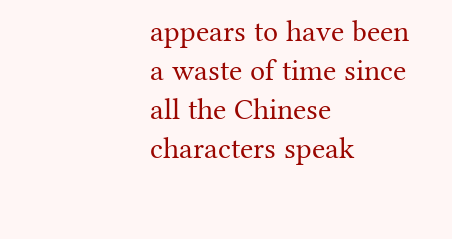appears to have been a waste of time since all the Chinese characters speak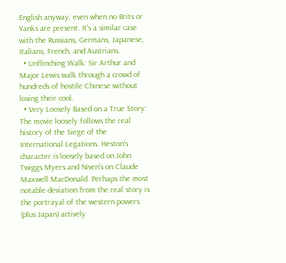English anyway, even when no Brits or Yanks are present. It's a similar case with the Russians, Germans, Japanese, Italians, French, and Austrians.
  • Unflinching Walk: Sir Arthur and Major Lewis walk through a crowd of hundreds of hostile Chinese without losing their cool.
  • Very Loosely Based on a True Story: The movie loosely follows the real history of the Siege of the International Legations. Heston's character is loosely based on John Twiggs Myers and Niven's on Claude Maxwell MacDonald. Perhaps the most notable deviation from the real story is the portrayal of the western powers (plus Japan) actively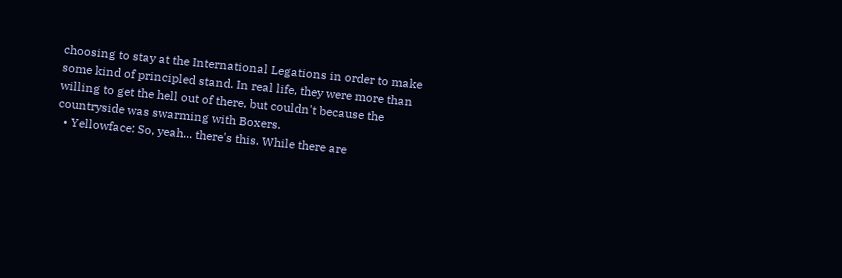choosing to stay at the International Legations in order to make some kind of principled stand. In real life, they were more than willing to get the hell out of there, but couldn't because the countryside was swarming with Boxers.
  • Yellowface: So, yeah... there's this. While there are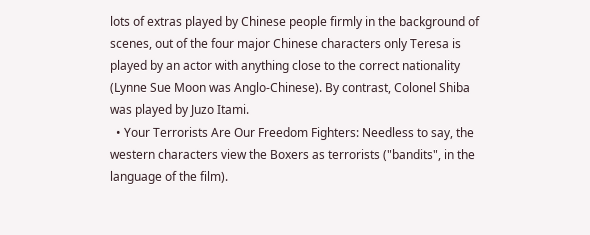lots of extras played by Chinese people firmly in the background of scenes, out of the four major Chinese characters only Teresa is played by an actor with anything close to the correct nationality (Lynne Sue Moon was Anglo-Chinese). By contrast, Colonel Shiba was played by Juzo Itami.
  • Your Terrorists Are Our Freedom Fighters: Needless to say, the western characters view the Boxers as terrorists ("bandits", in the language of the film).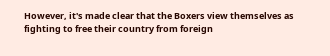However, it's made clear that the Boxers view themselves as fighting to free their country from foreign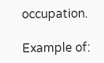occupation.

Example of: